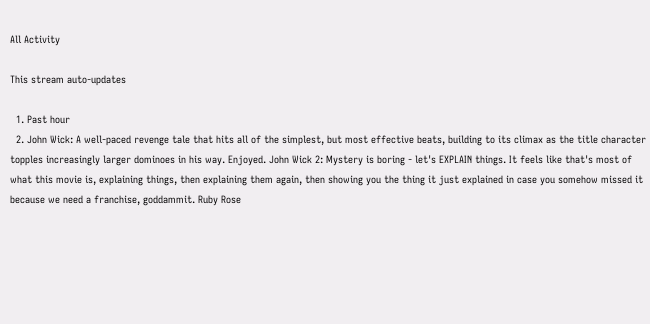All Activity

This stream auto-updates

  1. Past hour
  2. John Wick: A well-paced revenge tale that hits all of the simplest, but most effective beats, building to its climax as the title character topples increasingly larger dominoes in his way. Enjoyed. John Wick 2: Mystery is boring - let's EXPLAIN things. It feels like that's most of what this movie is, explaining things, then explaining them again, then showing you the thing it just explained in case you somehow missed it because we need a franchise, goddammit. Ruby Rose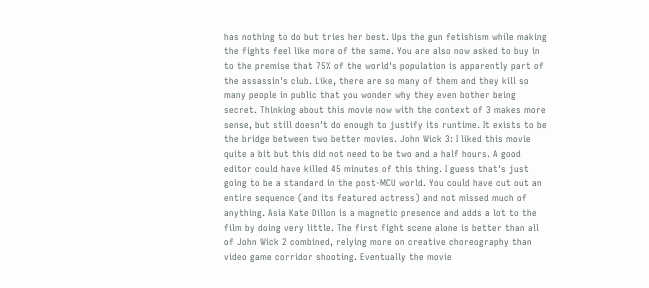has nothing to do but tries her best. Ups the gun fetishism while making the fights feel like more of the same. You are also now asked to buy in to the premise that 75% of the world's population is apparently part of the assassin's club. Like, there are so many of them and they kill so many people in public that you wonder why they even bother being secret. Thinking about this movie now with the context of 3 makes more sense, but still doesn't do enough to justify its runtime. It exists to be the bridge between two better movies. John Wick 3: I liked this movie quite a bit but this did not need to be two and a half hours. A good editor could have killed 45 minutes of this thing. I guess that's just going to be a standard in the post-MCU world. You could have cut out an entire sequence (and its featured actress) and not missed much of anything. Asia Kate Dillon is a magnetic presence and adds a lot to the film by doing very little. The first fight scene alone is better than all of John Wick 2 combined, relying more on creative choreography than video game corridor shooting. Eventually the movie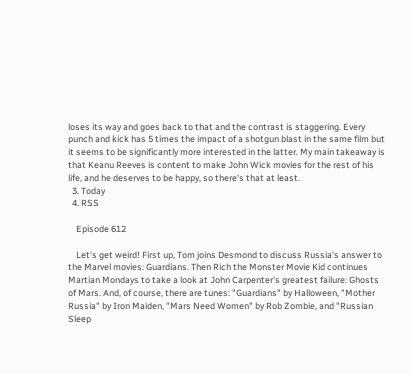loses its way and goes back to that and the contrast is staggering. Every punch and kick has 5 times the impact of a shotgun blast in the same film but it seems to be significantly more interested in the latter. My main takeaway is that Keanu Reeves is content to make John Wick movies for the rest of his life, and he deserves to be happy, so there's that at least.
  3. Today
  4. RSS

    Episode 612

    Let's get weird! First up, Tom joins Desmond to discuss Russia's answer to the Marvel movies: Guardians. Then Rich the Monster Movie Kid continues Martian Mondays to take a look at John Carpenter's greatest failure: Ghosts of Mars. And, of course, there are tunes: "Guardians" by Halloween, "Mother Russia" by Iron Maiden, "Mars Need Women" by Rob Zombie, and "Russian Sleep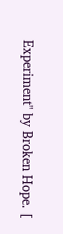Experiment" by Broken Hope. [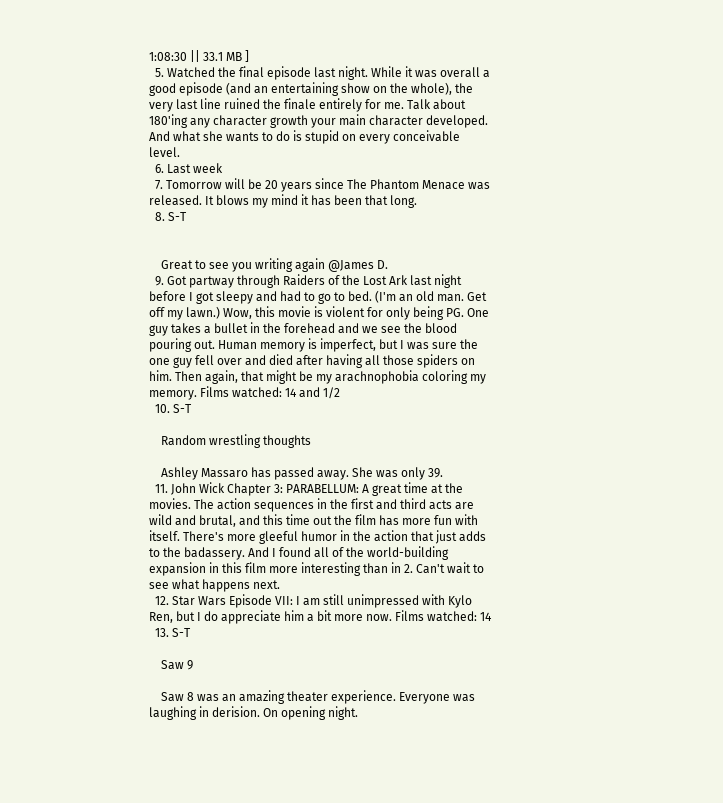1:08:30 || 33.1 MB ]
  5. Watched the final episode last night. While it was overall a good episode (and an entertaining show on the whole), the very last line ruined the finale entirely for me. Talk about 180'ing any character growth your main character developed. And what she wants to do is stupid on every conceivable level.
  6. Last week
  7. Tomorrow will be 20 years since The Phantom Menace was released. It blows my mind it has been that long.
  8. S-T


    Great to see you writing again @James D.
  9. Got partway through Raiders of the Lost Ark last night before I got sleepy and had to go to bed. (I'm an old man. Get off my lawn.) Wow, this movie is violent for only being PG. One guy takes a bullet in the forehead and we see the blood pouring out. Human memory is imperfect, but I was sure the one guy fell over and died after having all those spiders on him. Then again, that might be my arachnophobia coloring my memory. Films watched: 14 and 1/2
  10. S-T

    Random wrestling thoughts

    Ashley Massaro has passed away. She was only 39.
  11. John Wick Chapter 3: PARABELLUM: A great time at the movies. The action sequences in the first and third acts are wild and brutal, and this time out the film has more fun with itself. There's more gleeful humor in the action that just adds to the badassery. And I found all of the world-building expansion in this film more interesting than in 2. Can't wait to see what happens next.
  12. Star Wars Episode VII: I am still unimpressed with Kylo Ren, but I do appreciate him a bit more now. Films watched: 14
  13. S-T

    Saw 9

    Saw 8 was an amazing theater experience. Everyone was laughing in derision. On opening night.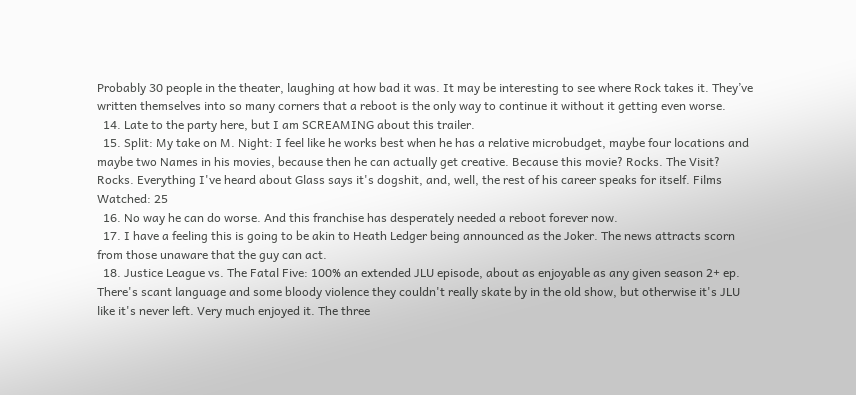Probably 30 people in the theater, laughing at how bad it was. It may be interesting to see where Rock takes it. They’ve written themselves into so many corners that a reboot is the only way to continue it without it getting even worse.
  14. Late to the party here, but I am SCREAMING about this trailer.
  15. Split: My take on M. Night: I feel like he works best when he has a relative microbudget, maybe four locations and maybe two Names in his movies, because then he can actually get creative. Because this movie? Rocks. The Visit? Rocks. Everything I've heard about Glass says it's dogshit, and, well, the rest of his career speaks for itself. Films Watched: 25
  16. No way he can do worse. And this franchise has desperately needed a reboot forever now.
  17. I have a feeling this is going to be akin to Heath Ledger being announced as the Joker. The news attracts scorn from those unaware that the guy can act.
  18. Justice League vs. The Fatal Five: 100% an extended JLU episode, about as enjoyable as any given season 2+ ep. There's scant language and some bloody violence they couldn't really skate by in the old show, but otherwise it's JLU like it's never left. Very much enjoyed it. The three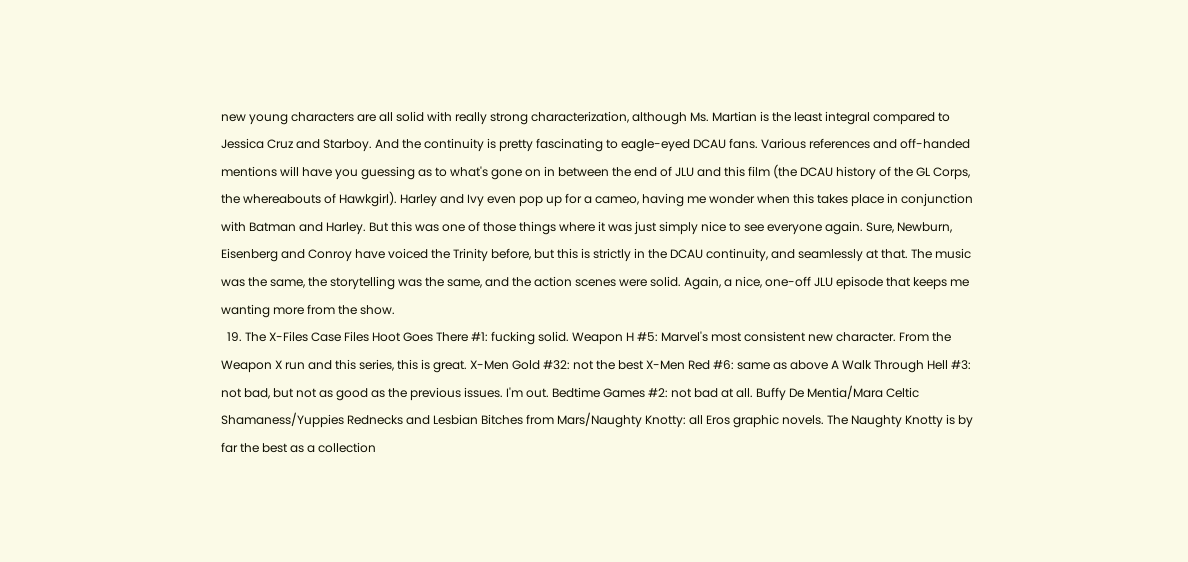new young characters are all solid with really strong characterization, although Ms. Martian is the least integral compared to Jessica Cruz and Starboy. And the continuity is pretty fascinating to eagle-eyed DCAU fans. Various references and off-handed mentions will have you guessing as to what's gone on in between the end of JLU and this film (the DCAU history of the GL Corps, the whereabouts of Hawkgirl). Harley and Ivy even pop up for a cameo, having me wonder when this takes place in conjunction with Batman and Harley. But this was one of those things where it was just simply nice to see everyone again. Sure, Newburn, Eisenberg and Conroy have voiced the Trinity before, but this is strictly in the DCAU continuity, and seamlessly at that. The music was the same, the storytelling was the same, and the action scenes were solid. Again, a nice, one-off JLU episode that keeps me wanting more from the show.
  19. The X-Files Case Files Hoot Goes There #1: fucking solid. Weapon H #5: Marvel's most consistent new character. From the Weapon X run and this series, this is great. X-Men Gold #32: not the best X-Men Red #6: same as above A Walk Through Hell #3: not bad, but not as good as the previous issues. I'm out. Bedtime Games #2: not bad at all. Buffy De Mentia/Mara Celtic Shamaness/Yuppies Rednecks and Lesbian Bitches from Mars/Naughty Knotty: all Eros graphic novels. The Naughty Knotty is by far the best as a collection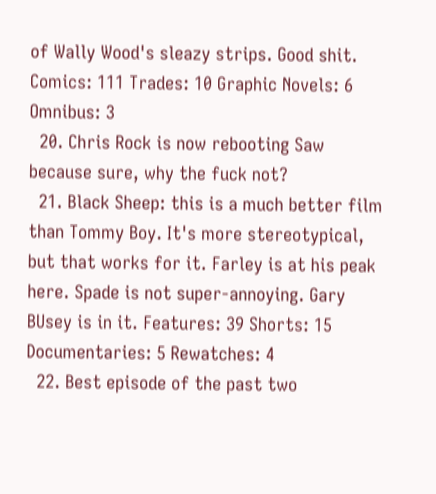of Wally Wood's sleazy strips. Good shit. Comics: 111 Trades: 10 Graphic Novels: 6 Omnibus: 3
  20. Chris Rock is now rebooting Saw because sure, why the fuck not?
  21. Black Sheep: this is a much better film than Tommy Boy. It's more stereotypical, but that works for it. Farley is at his peak here. Spade is not super-annoying. Gary BUsey is in it. Features: 39 Shorts: 15 Documentaries: 5 Rewatches: 4
  22. Best episode of the past two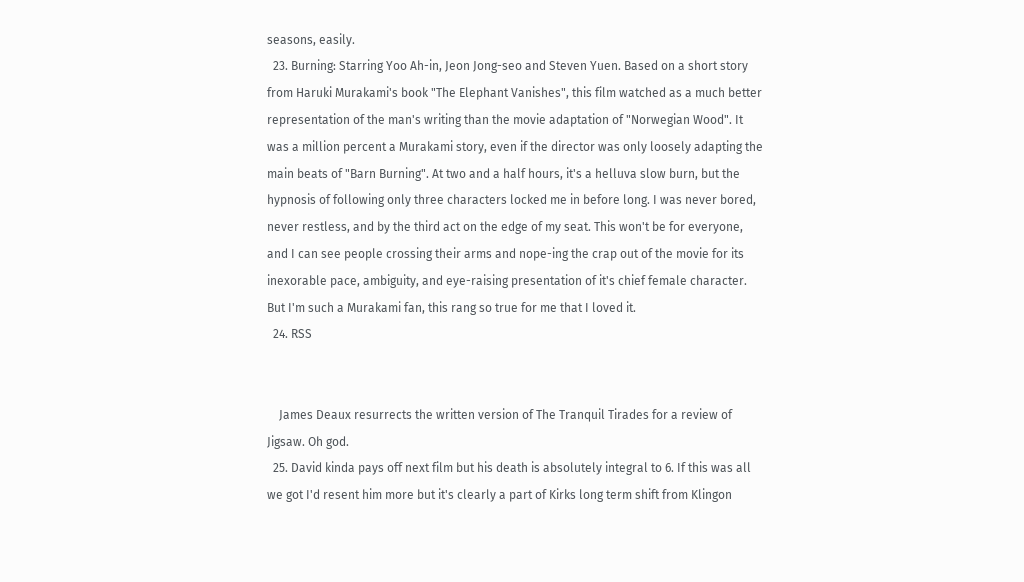seasons, easily.
  23. Burning: Starring Yoo Ah-in, Jeon Jong-seo and Steven Yuen. Based on a short story from Haruki Murakami's book "The Elephant Vanishes", this film watched as a much better representation of the man's writing than the movie adaptation of "Norwegian Wood". It was a million percent a Murakami story, even if the director was only loosely adapting the main beats of "Barn Burning". At two and a half hours, it's a helluva slow burn, but the hypnosis of following only three characters locked me in before long. I was never bored, never restless, and by the third act on the edge of my seat. This won't be for everyone, and I can see people crossing their arms and nope-ing the crap out of the movie for its inexorable pace, ambiguity, and eye-raising presentation of it's chief female character. But I'm such a Murakami fan, this rang so true for me that I loved it.
  24. RSS


    James Deaux resurrects the written version of The Tranquil Tirades for a review of Jigsaw. Oh god.
  25. David kinda pays off next film but his death is absolutely integral to 6. If this was all we got I'd resent him more but it's clearly a part of Kirks long term shift from Klingon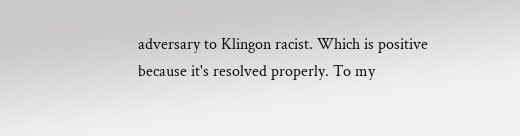adversary to Klingon racist. Which is positive because it's resolved properly. To my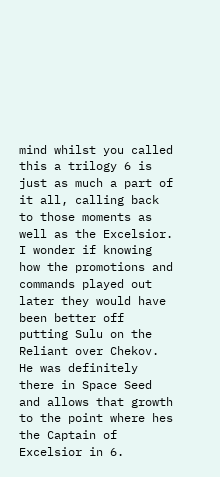mind whilst you called this a trilogy 6 is just as much a part of it all, calling back to those moments as well as the Excelsior. I wonder if knowing how the promotions and commands played out later they would have been better off putting Sulu on the Reliant over Chekov. He was definitely there in Space Seed and allows that growth to the point where hes the Captain of Excelsior in 6.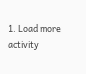1. Load more activity